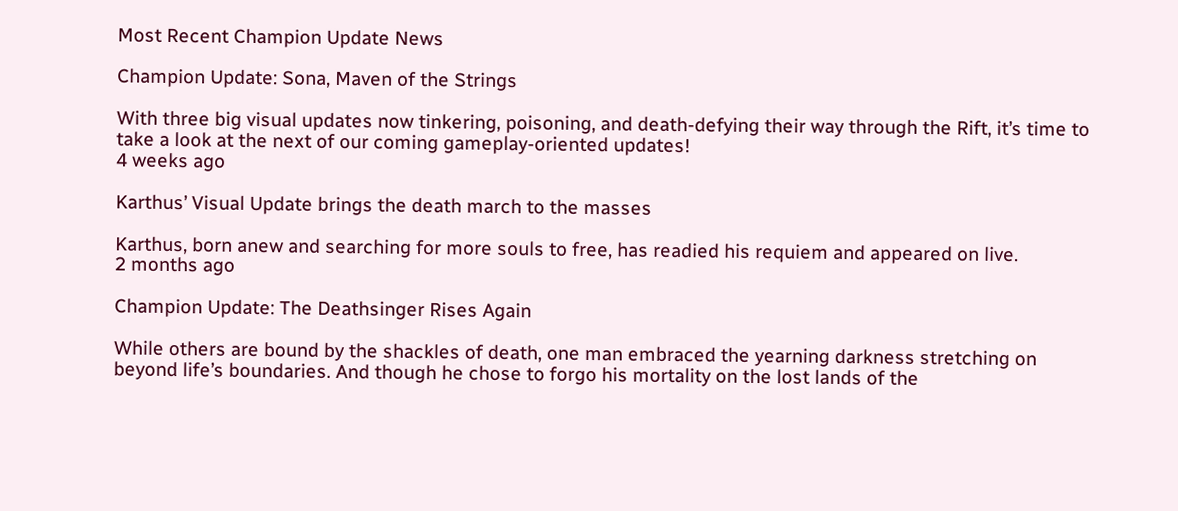Most Recent Champion Update News

Champion Update: Sona, Maven of the Strings

With three big visual updates now tinkering, poisoning, and death-defying their way through the Rift, it’s time to take a look at the next of our coming gameplay-oriented updates!
4 weeks ago

Karthus’ Visual Update brings the death march to the masses

Karthus, born anew and searching for more souls to free, has readied his requiem and appeared on live.
2 months ago

Champion Update: The Deathsinger Rises Again

While others are bound by the shackles of death, one man embraced the yearning darkness stretching on beyond life’s boundaries. And though he chose to forgo his mortality on the lost lands of the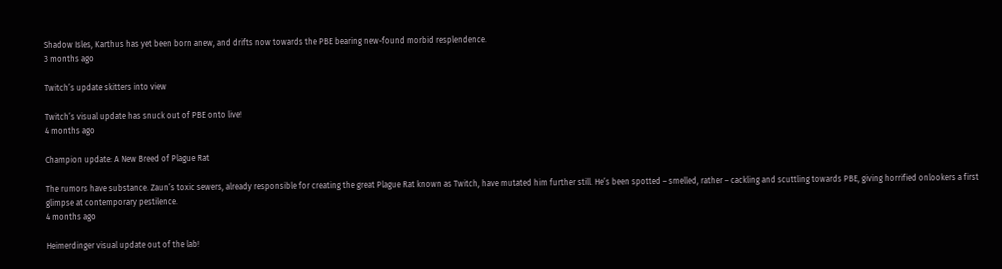Shadow Isles, Karthus has yet been born anew, and drifts now towards the PBE bearing new-found morbid resplendence.
3 months ago

Twitch’s update skitters into view

Twitch’s visual update has snuck out of PBE onto live!
4 months ago

Champion update: A New Breed of Plague Rat

The rumors have substance. Zaun’s toxic sewers, already responsible for creating the great Plague Rat known as Twitch, have mutated him further still. He’s been spotted – smelled, rather – cackling and scuttling towards PBE, giving horrified onlookers a first glimpse at contemporary pestilence.
4 months ago

Heimerdinger visual update out of the lab!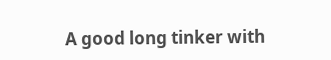A good long tinker with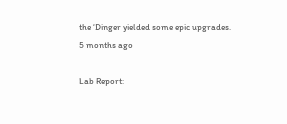the ‘Dinger yielded some epic upgrades.
5 months ago

Lab Report: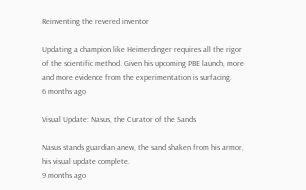Reinventing the revered inventor

Updating a champion like Heimerdinger requires all the rigor of the scientific method. Given his upcoming PBE launch, more and more evidence from the experimentation is surfacing.
6 months ago

Visual Update: Nasus, the Curator of the Sands

Nasus stands guardian anew, the sand shaken from his armor, his visual update complete.
9 months ago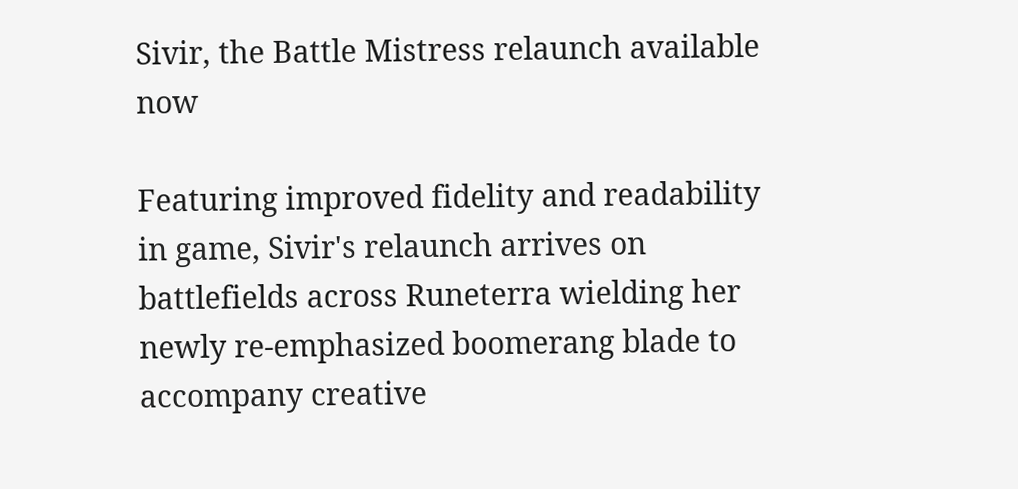Sivir, the Battle Mistress relaunch available now

Featuring improved fidelity and readability in game, Sivir's relaunch arrives on battlefields across Runeterra wielding her newly re-emphasized boomerang blade to accompany creative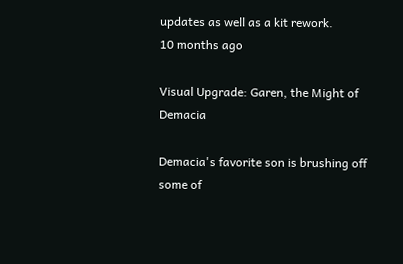updates as well as a kit rework.
10 months ago

Visual Upgrade: Garen, the Might of Demacia

Demacia's favorite son is brushing off some of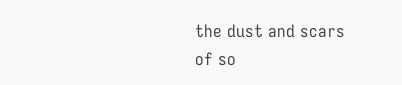the dust and scars of so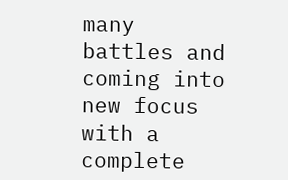many battles and coming into new focus with a complete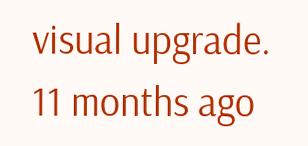visual upgrade.
11 months ago